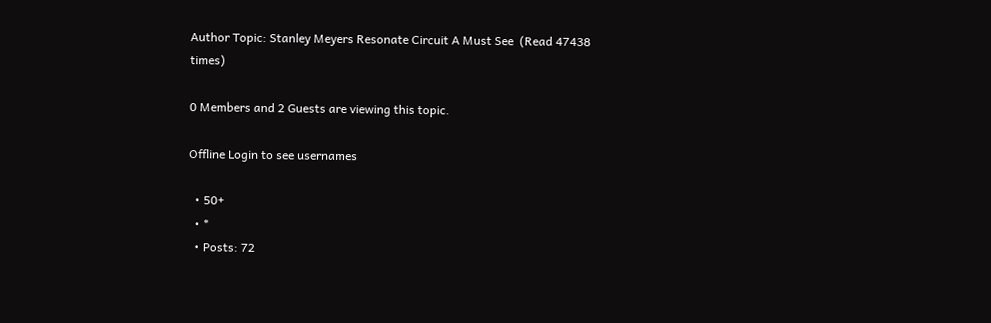Author Topic: Stanley Meyers Resonate Circuit A Must See  (Read 47438 times)

0 Members and 2 Guests are viewing this topic.

Offline Login to see usernames

  • 50+
  • *
  • Posts: 72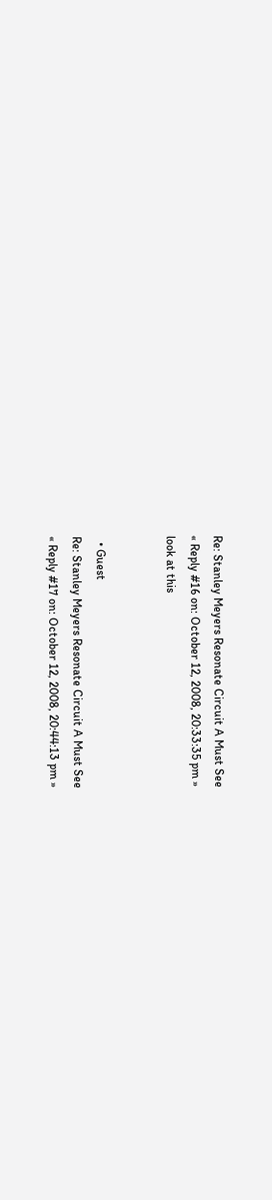Re: Stanley Meyers Resonate Circuit A Must See
« Reply #16 on: October 12, 2008, 20:33:35 pm »
look at this


  • Guest
Re: Stanley Meyers Resonate Circuit A Must See
« Reply #17 on: October 12, 2008, 20:44:13 pm »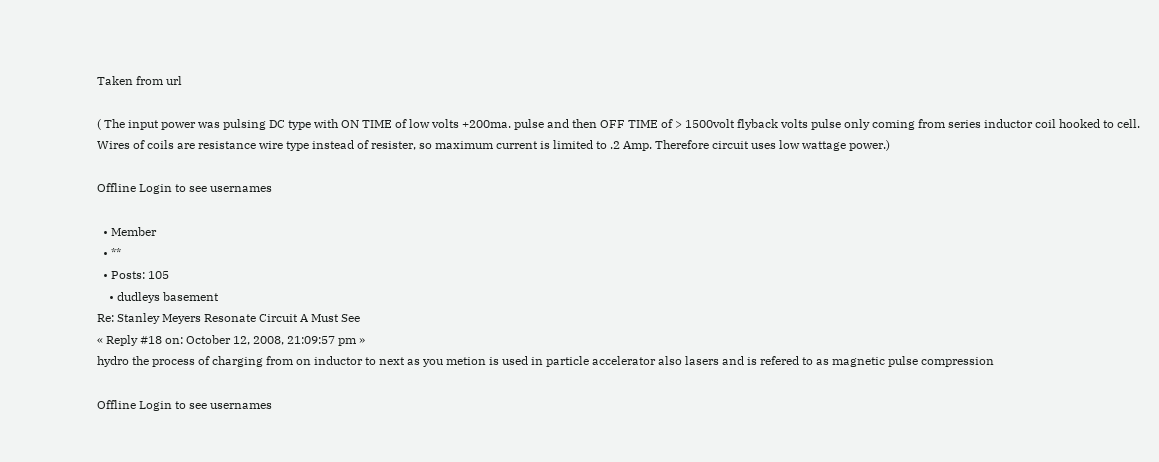Taken from url

( The input power was pulsing DC type with ON TIME of low volts +200ma. pulse and then OFF TIME of > 1500volt flyback volts pulse only coming from series inductor coil hooked to cell. Wires of coils are resistance wire type instead of resister, so maximum current is limited to .2 Amp. Therefore circuit uses low wattage power.)

Offline Login to see usernames

  • Member
  • **
  • Posts: 105
    • dudleys basement
Re: Stanley Meyers Resonate Circuit A Must See
« Reply #18 on: October 12, 2008, 21:09:57 pm »
hydro the process of charging from on inductor to next as you metion is used in particle accelerator also lasers and is refered to as magnetic pulse compression

Offline Login to see usernames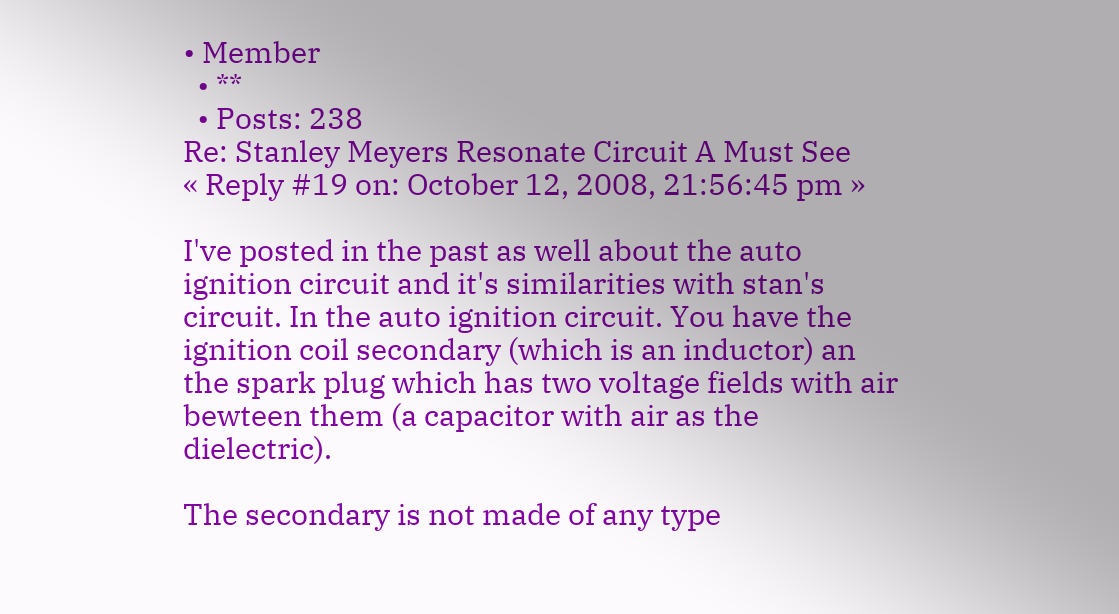• Member
  • **
  • Posts: 238
Re: Stanley Meyers Resonate Circuit A Must See
« Reply #19 on: October 12, 2008, 21:56:45 pm »

I've posted in the past as well about the auto ignition circuit and it's similarities with stan's circuit. In the auto ignition circuit. You have the ignition coil secondary (which is an inductor) an the spark plug which has two voltage fields with air bewteen them (a capacitor with air as the dielectric).

The secondary is not made of any type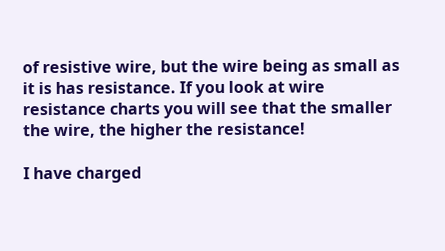of resistive wire, but the wire being as small as it is has resistance. If you look at wire resistance charts you will see that the smaller the wire, the higher the resistance!

I have charged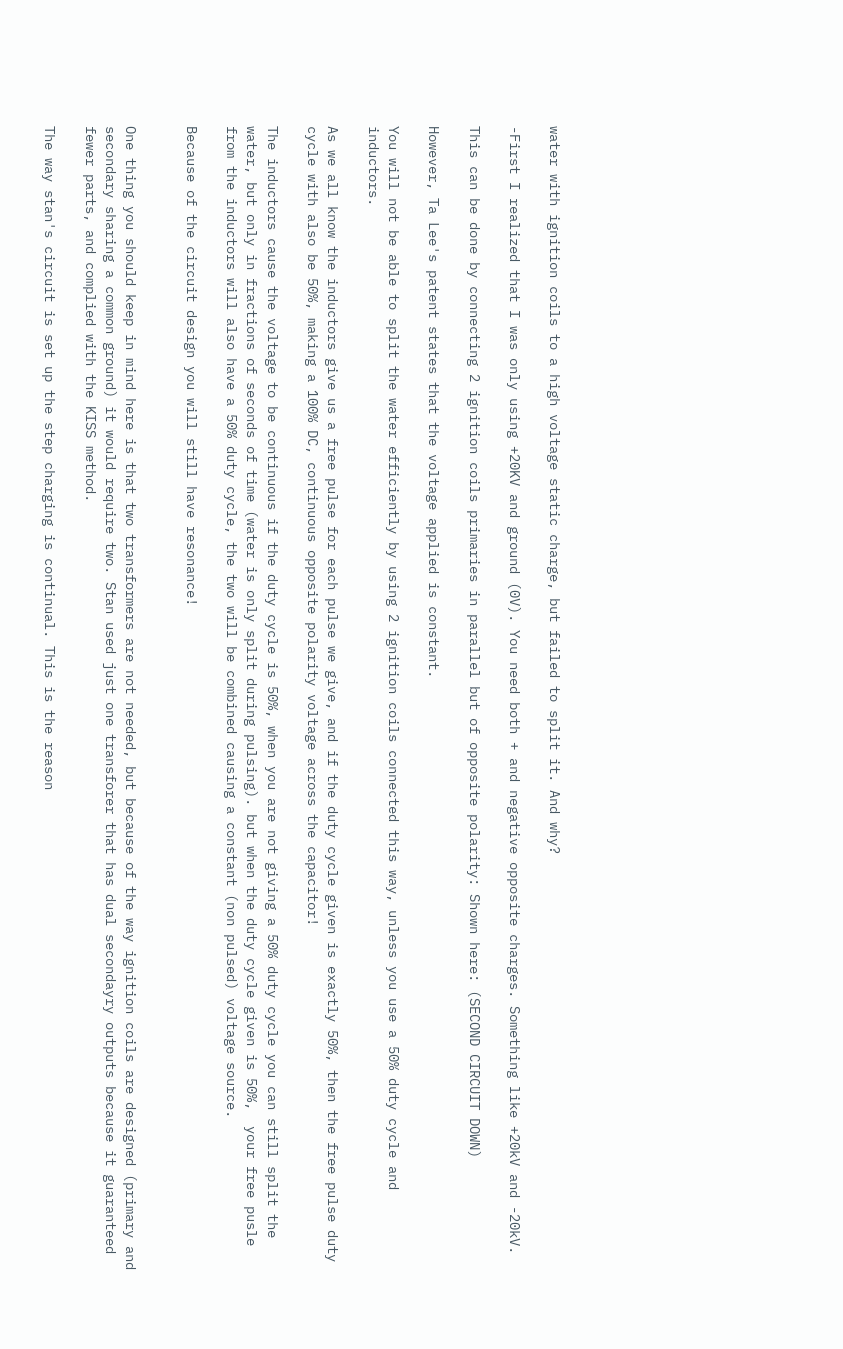water with ignition coils to a high voltage static charge, but failed to split it. And why?

-First I realized that I was only using +20KV and ground (0V). You need both + and negative opposite charges. Something like +20kV and -20kV.

This can be done by connecting 2 ignition coils primaries in parallel but of opposite polarity: Shown here: (SECOND CIRCUIT DOWN)

However, Ta Lee's patent states that the voltage applied is constant.

You will not be able to split the water efficiently by using 2 ignition coils connected this way, unless you use a 50% duty cycle and inductors.

As we all know the inductors give us a free pulse for each pulse we give, and if the duty cycle given is exactly 50%, then the free pulse duty cycle with also be 50%, making a 100% DC, continuous opposite polarity voltage across the capacitor!

The inductors cause the voltage to be continuous if the duty cycle is 50%, when you are not giving a 50% duty cycle you can still split the water, but only in fractions of seconds of time (water is only split during pulsing). but when the duty cycle given is 50%,  your free pusle from the inductors will also have a 50% duty cycle, the two will be combined causing a constant (non pulsed) voltage source.

Because of the circuit design you will still have resonance!


One thing you should keep in mind here is that two transformers are not needed, but because of the way ignition coils are designed (primary and secondary sharing a common ground) it would require two. Stan used just one transforer that has dual secondayry outputs because it guaranteed fewer parts, and complied with the KISS method.

The way stan's circuit is set up the step charging is continual. This is the reason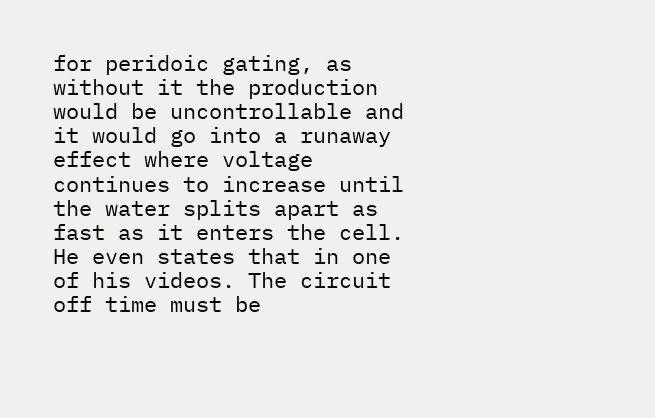for peridoic gating, as without it the production would be uncontrollable and it would go into a runaway effect where voltage continues to increase until the water splits apart as fast as it enters the cell. He even states that in one of his videos. The circuit off time must be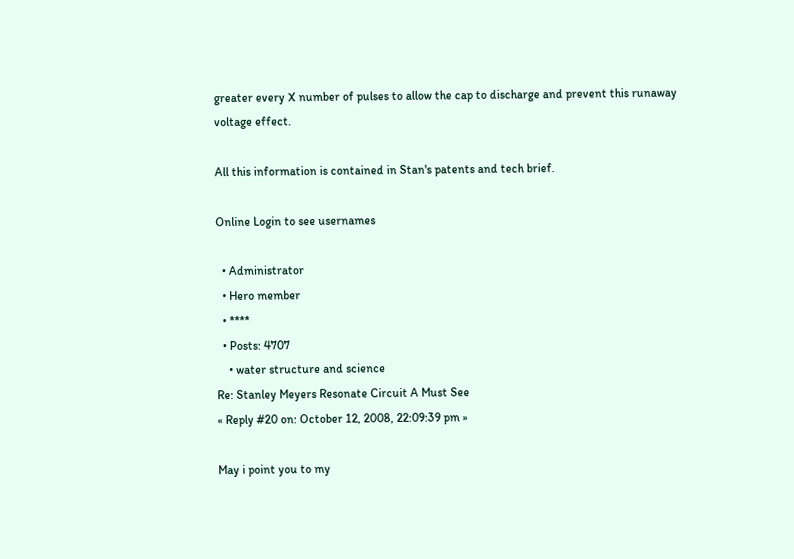greater every X number of pulses to allow the cap to discharge and prevent this runaway voltage effect.

All this information is contained in Stan's patents and tech brief.

Online Login to see usernames

  • Administrator
  • Hero member
  • ****
  • Posts: 4707
    • water structure and science
Re: Stanley Meyers Resonate Circuit A Must See
« Reply #20 on: October 12, 2008, 22:09:39 pm »

May i point you to my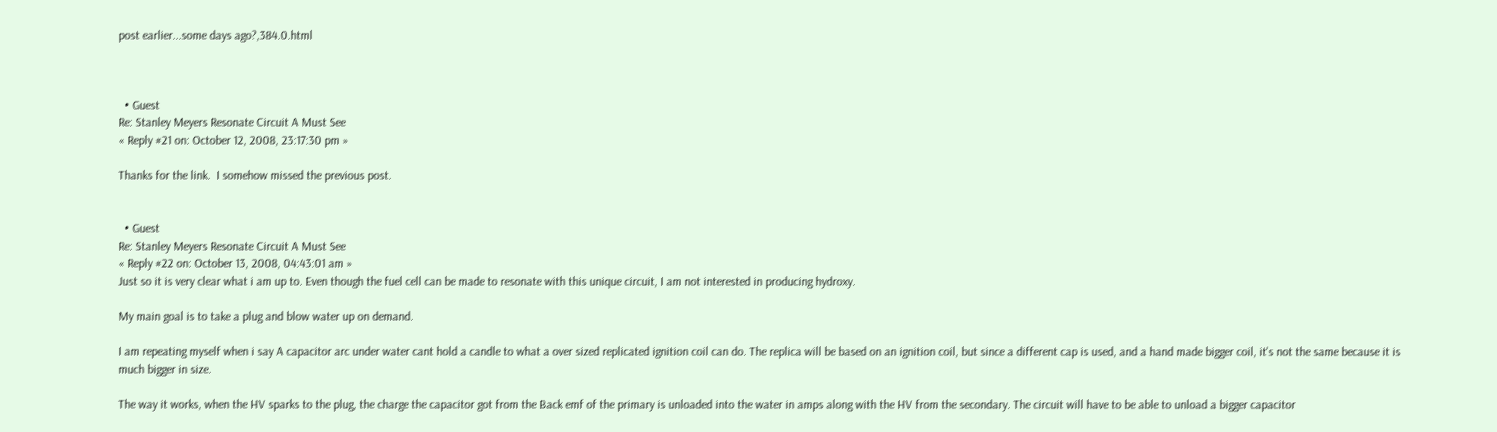post earlier...some days ago?,384.0.html



  • Guest
Re: Stanley Meyers Resonate Circuit A Must See
« Reply #21 on: October 12, 2008, 23:17:30 pm »

Thanks for the link.  I somehow missed the previous post.


  • Guest
Re: Stanley Meyers Resonate Circuit A Must See
« Reply #22 on: October 13, 2008, 04:43:01 am »
Just so it is very clear what i am up to. Even though the fuel cell can be made to resonate with this unique circuit, I am not interested in producing hydroxy.

My main goal is to take a plug and blow water up on demand.

I am repeating myself when i say A capacitor arc under water cant hold a candle to what a over sized replicated ignition coil can do. The replica will be based on an ignition coil, but since a different cap is used, and a hand made bigger coil, it's not the same because it is much bigger in size.

The way it works, when the HV sparks to the plug, the charge the capacitor got from the Back emf of the primary is unloaded into the water in amps along with the HV from the secondary. The circuit will have to be able to unload a bigger capacitor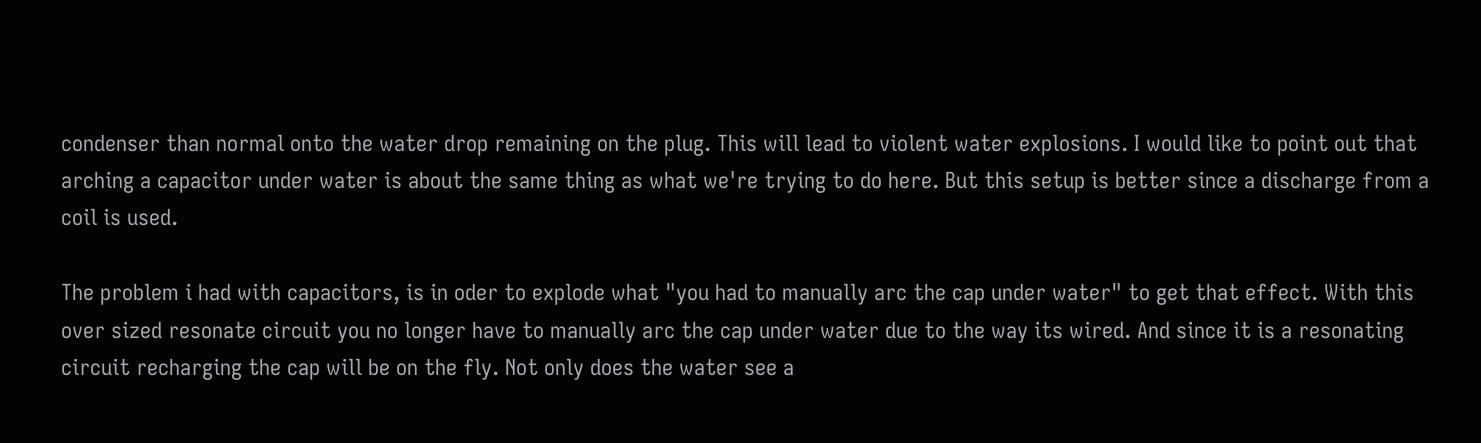condenser than normal onto the water drop remaining on the plug. This will lead to violent water explosions. I would like to point out that arching a capacitor under water is about the same thing as what we're trying to do here. But this setup is better since a discharge from a coil is used.

The problem i had with capacitors, is in oder to explode what "you had to manually arc the cap under water" to get that effect. With this over sized resonate circuit you no longer have to manually arc the cap under water due to the way its wired. And since it is a resonating circuit recharging the cap will be on the fly. Not only does the water see a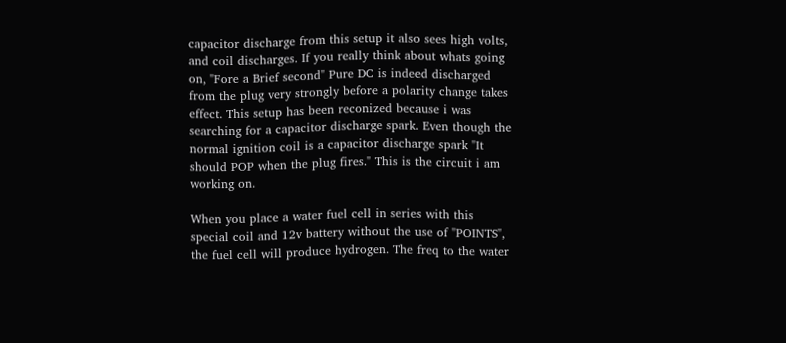capacitor discharge from this setup it also sees high volts, and coil discharges. If you really think about whats going on, "Fore a Brief second" Pure DC is indeed discharged from the plug very strongly before a polarity change takes effect. This setup has been reconized because i was searching for a capacitor discharge spark. Even though the normal ignition coil is a capacitor discharge spark "It should POP when the plug fires." This is the circuit i am working on.

When you place a water fuel cell in series with this special coil and 12v battery without the use of "POINTS", the fuel cell will produce hydrogen. The freq to the water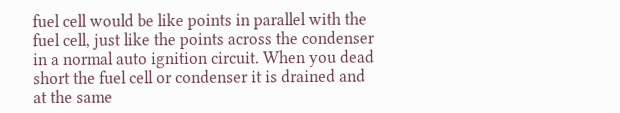fuel cell would be like points in parallel with the fuel cell, just like the points across the condenser in a normal auto ignition circuit. When you dead short the fuel cell or condenser it is drained and at the same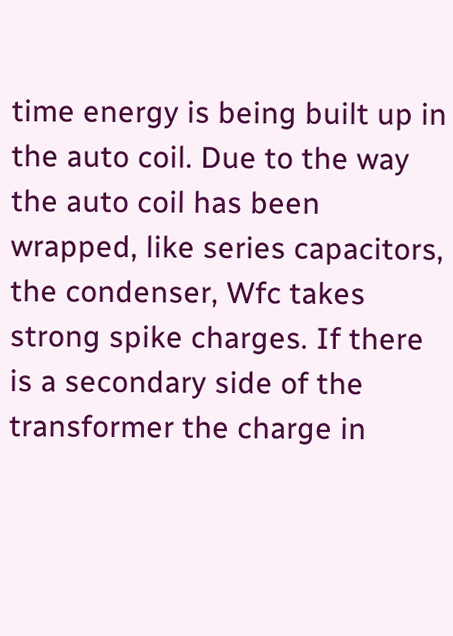time energy is being built up in the auto coil. Due to the way the auto coil has been wrapped, like series capacitors, the condenser, Wfc takes strong spike charges. If there is a secondary side of the transformer the charge in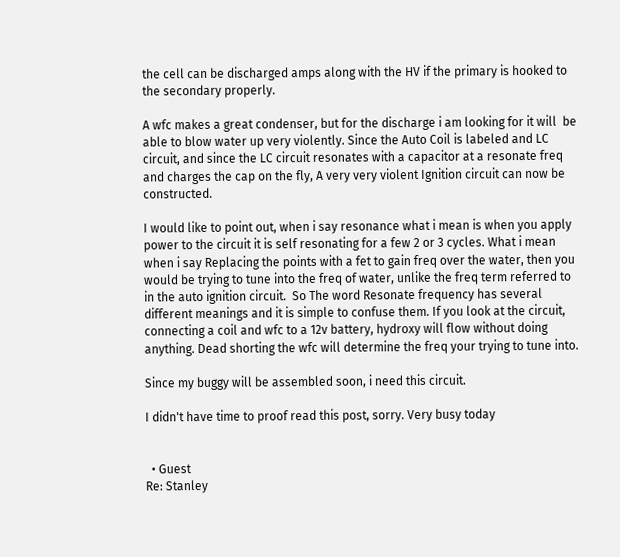the cell can be discharged amps along with the HV if the primary is hooked to the secondary properly.

A wfc makes a great condenser, but for the discharge i am looking for it will  be able to blow water up very violently. Since the Auto Coil is labeled and LC circuit, and since the LC circuit resonates with a capacitor at a resonate freq and charges the cap on the fly, A very very violent Ignition circuit can now be constructed.

I would like to point out, when i say resonance what i mean is when you apply power to the circuit it is self resonating for a few 2 or 3 cycles. What i mean when i say Replacing the points with a fet to gain freq over the water, then you would be trying to tune into the freq of water, unlike the freq term referred to in the auto ignition circuit.  So The word Resonate frequency has several different meanings and it is simple to confuse them. If you look at the circuit, connecting a coil and wfc to a 12v battery, hydroxy will flow without doing anything. Dead shorting the wfc will determine the freq your trying to tune into.

Since my buggy will be assembled soon, i need this circuit.

I didn't have time to proof read this post, sorry. Very busy today


  • Guest
Re: Stanley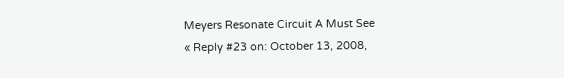Meyers Resonate Circuit A Must See
« Reply #23 on: October 13, 2008,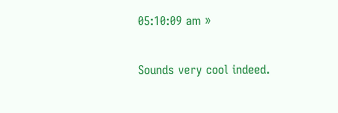05:10:09 am »

Sounds very cool indeed.